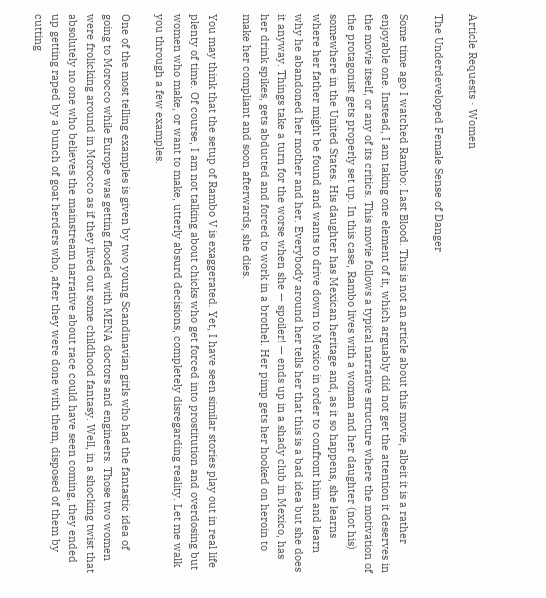Article Requests · Women

The Underdeveloped Female Sense of Danger

Some time ago I watched Rambo: Last Blood. This is not an article about this movie, albeit it is a rather enjoyable one. Instead, I am taking one element of it, which arguably did not get the attention it deserves in the movie itself, or any of its critics. This movie follows a typical narrative structure where the motivation of the protagonist gets properly set up. In this case, Rambo lives with a woman and her daughter (not his) somewhere in the United States. His daughter has Mexican heritage and, as it so happens, she learns where her father might be found and wants to drive down to Mexico in order to confront him and learn why he abandoned her mother and her. Everybody around her tells her that this is a bad idea but she does it anyway. Things take a turn for the worse when she — spoiler! — ends up in a shady club in Mexico, has her drink spikes, gets abducted and forced to work in a brothel. Her pimp gets her hooked on heroin to make her compliant and soon afterwards, she dies.

You may think that the setup of Rambo V is exaggerated. Yet, I have seen similar stories play out in real life plenty of time. Of course, I am not talking about chicks who get forced into prostitution and overdosing but women who make, or want to make, utterly absurd decisions, completely disregarding reality. Let me walk you through a few examples.

One of the most telling examples is given by two young Scandinavian girls who had the fantastic idea of going to Morocco while Europe was getting flooded with MENA doctors and engineers. Those two women were frolicking around in Morocco as if they lived out some childhood fantasy. Well, in a shocking twist that absolutely no one who believes the mainstream narrative about race could have seen coming, they ended up getting raped by a bunch of goat herders who, after they were done with them, disposed of them by cutting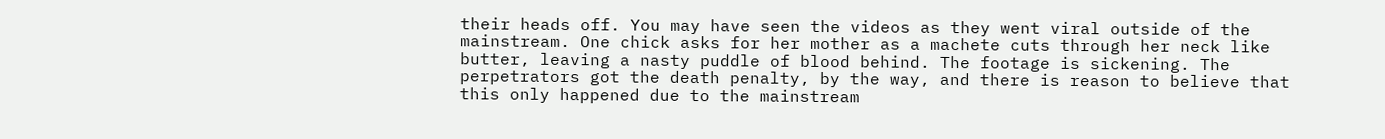their heads off. You may have seen the videos as they went viral outside of the mainstream. One chick asks for her mother as a machete cuts through her neck like butter, leaving a nasty puddle of blood behind. The footage is sickening. The perpetrators got the death penalty, by the way, and there is reason to believe that this only happened due to the mainstream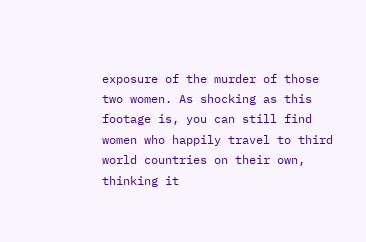exposure of the murder of those two women. As shocking as this footage is, you can still find women who happily travel to third world countries on their own, thinking it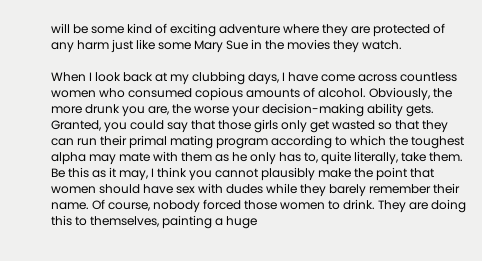will be some kind of exciting adventure where they are protected of any harm just like some Mary Sue in the movies they watch.

When I look back at my clubbing days, I have come across countless women who consumed copious amounts of alcohol. Obviously, the more drunk you are, the worse your decision-making ability gets. Granted, you could say that those girls only get wasted so that they can run their primal mating program according to which the toughest alpha may mate with them as he only has to, quite literally, take them. Be this as it may, I think you cannot plausibly make the point that women should have sex with dudes while they barely remember their name. Of course, nobody forced those women to drink. They are doing this to themselves, painting a huge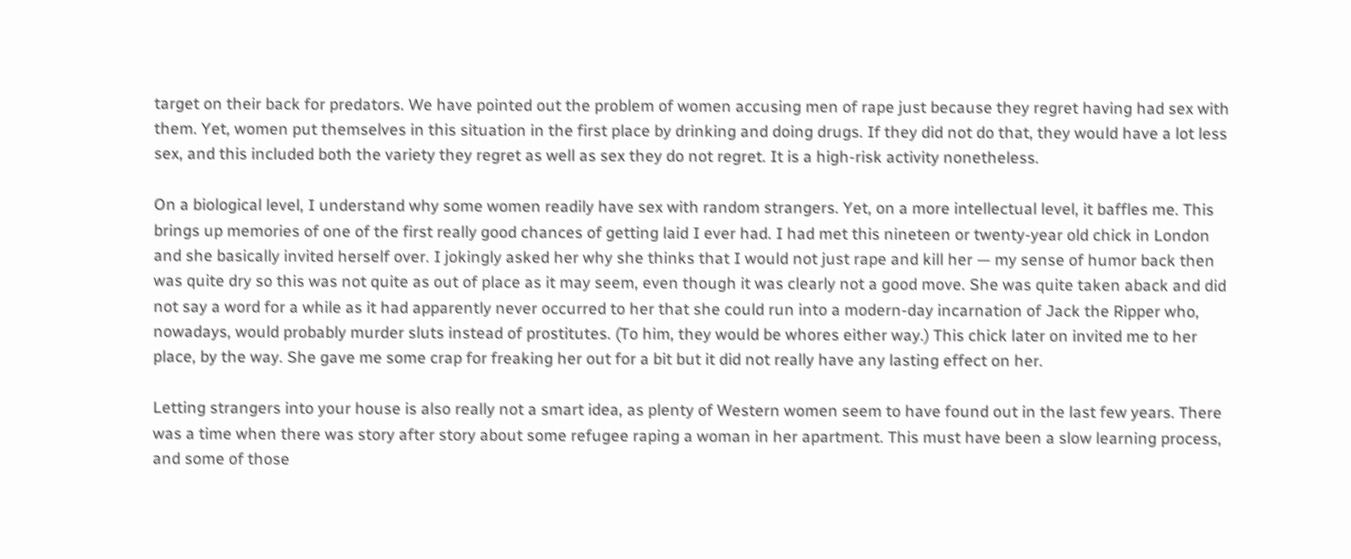target on their back for predators. We have pointed out the problem of women accusing men of rape just because they regret having had sex with them. Yet, women put themselves in this situation in the first place by drinking and doing drugs. If they did not do that, they would have a lot less sex, and this included both the variety they regret as well as sex they do not regret. It is a high-risk activity nonetheless.

On a biological level, I understand why some women readily have sex with random strangers. Yet, on a more intellectual level, it baffles me. This brings up memories of one of the first really good chances of getting laid I ever had. I had met this nineteen or twenty-year old chick in London and she basically invited herself over. I jokingly asked her why she thinks that I would not just rape and kill her — my sense of humor back then was quite dry so this was not quite as out of place as it may seem, even though it was clearly not a good move. She was quite taken aback and did not say a word for a while as it had apparently never occurred to her that she could run into a modern-day incarnation of Jack the Ripper who, nowadays, would probably murder sluts instead of prostitutes. (To him, they would be whores either way.) This chick later on invited me to her place, by the way. She gave me some crap for freaking her out for a bit but it did not really have any lasting effect on her.

Letting strangers into your house is also really not a smart idea, as plenty of Western women seem to have found out in the last few years. There was a time when there was story after story about some refugee raping a woman in her apartment. This must have been a slow learning process, and some of those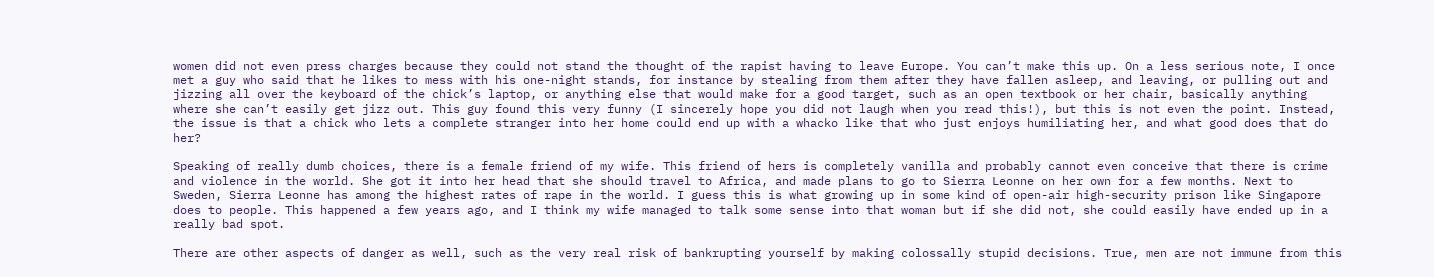women did not even press charges because they could not stand the thought of the rapist having to leave Europe. You can’t make this up. On a less serious note, I once met a guy who said that he likes to mess with his one-night stands, for instance by stealing from them after they have fallen asleep, and leaving, or pulling out and jizzing all over the keyboard of the chick’s laptop, or anything else that would make for a good target, such as an open textbook or her chair, basically anything where she can’t easily get jizz out. This guy found this very funny (I sincerely hope you did not laugh when you read this!), but this is not even the point. Instead, the issue is that a chick who lets a complete stranger into her home could end up with a whacko like that who just enjoys humiliating her, and what good does that do her?

Speaking of really dumb choices, there is a female friend of my wife. This friend of hers is completely vanilla and probably cannot even conceive that there is crime and violence in the world. She got it into her head that she should travel to Africa, and made plans to go to Sierra Leonne on her own for a few months. Next to Sweden, Sierra Leonne has among the highest rates of rape in the world. I guess this is what growing up in some kind of open-air high-security prison like Singapore does to people. This happened a few years ago, and I think my wife managed to talk some sense into that woman but if she did not, she could easily have ended up in a really bad spot.

There are other aspects of danger as well, such as the very real risk of bankrupting yourself by making colossally stupid decisions. True, men are not immune from this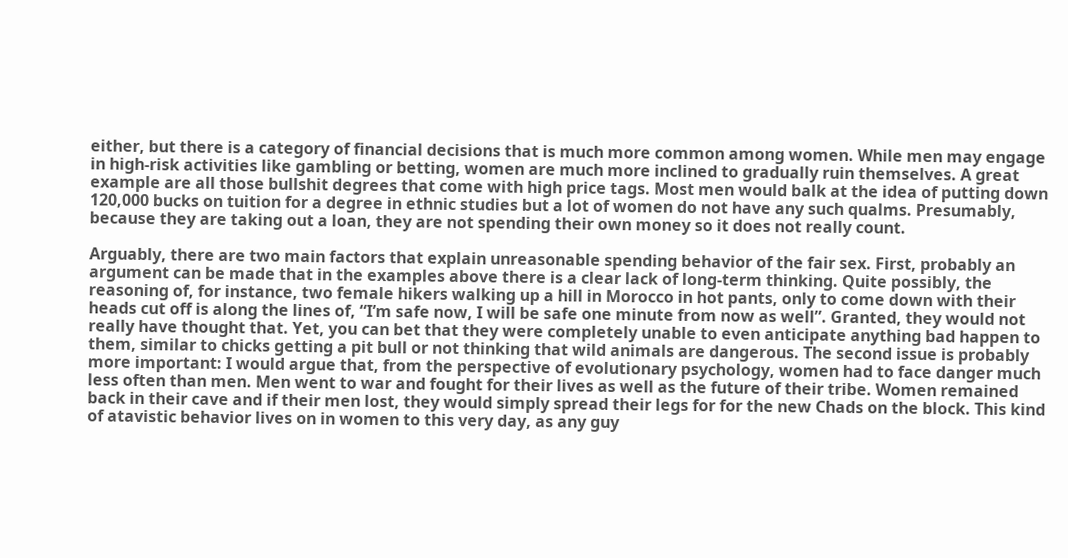either, but there is a category of financial decisions that is much more common among women. While men may engage in high-risk activities like gambling or betting, women are much more inclined to gradually ruin themselves. A great example are all those bullshit degrees that come with high price tags. Most men would balk at the idea of putting down 120,000 bucks on tuition for a degree in ethnic studies but a lot of women do not have any such qualms. Presumably, because they are taking out a loan, they are not spending their own money so it does not really count.

Arguably, there are two main factors that explain unreasonable spending behavior of the fair sex. First, probably an argument can be made that in the examples above there is a clear lack of long-term thinking. Quite possibly, the reasoning of, for instance, two female hikers walking up a hill in Morocco in hot pants, only to come down with their heads cut off is along the lines of, “I’m safe now, I will be safe one minute from now as well”. Granted, they would not really have thought that. Yet, you can bet that they were completely unable to even anticipate anything bad happen to them, similar to chicks getting a pit bull or not thinking that wild animals are dangerous. The second issue is probably more important: I would argue that, from the perspective of evolutionary psychology, women had to face danger much less often than men. Men went to war and fought for their lives as well as the future of their tribe. Women remained back in their cave and if their men lost, they would simply spread their legs for for the new Chads on the block. This kind of atavistic behavior lives on in women to this very day, as any guy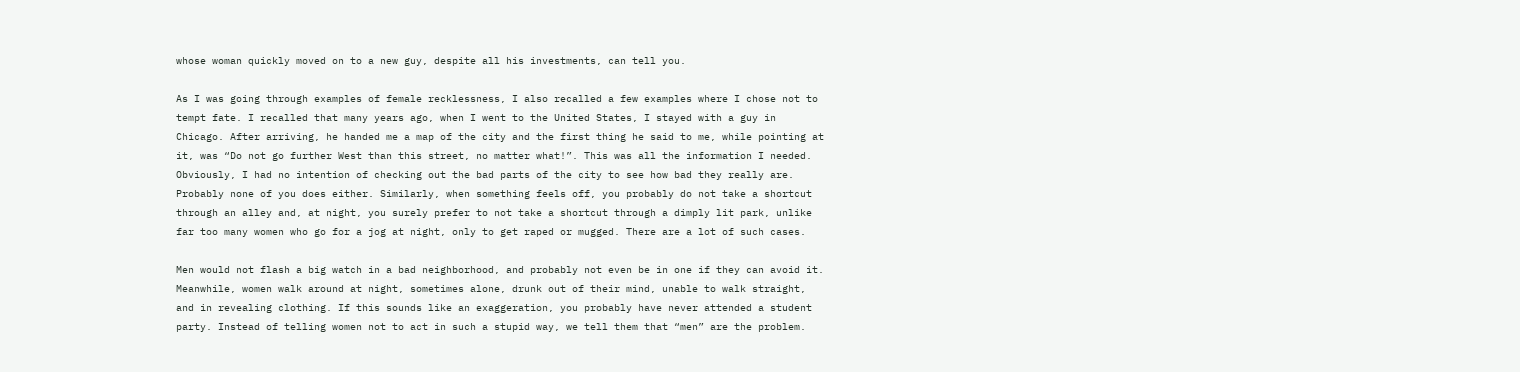whose woman quickly moved on to a new guy, despite all his investments, can tell you.

As I was going through examples of female recklessness, I also recalled a few examples where I chose not to tempt fate. I recalled that many years ago, when I went to the United States, I stayed with a guy in Chicago. After arriving, he handed me a map of the city and the first thing he said to me, while pointing at it, was “Do not go further West than this street, no matter what!”. This was all the information I needed. Obviously, I had no intention of checking out the bad parts of the city to see how bad they really are. Probably none of you does either. Similarly, when something feels off, you probably do not take a shortcut through an alley and, at night, you surely prefer to not take a shortcut through a dimply lit park, unlike far too many women who go for a jog at night, only to get raped or mugged. There are a lot of such cases.

Men would not flash a big watch in a bad neighborhood, and probably not even be in one if they can avoid it. Meanwhile, women walk around at night, sometimes alone, drunk out of their mind, unable to walk straight, and in revealing clothing. If this sounds like an exaggeration, you probably have never attended a student party. Instead of telling women not to act in such a stupid way, we tell them that “men” are the problem.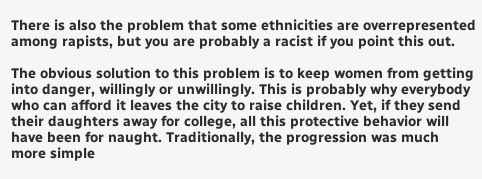There is also the problem that some ethnicities are overrepresented among rapists, but you are probably a racist if you point this out.

The obvious solution to this problem is to keep women from getting into danger, willingly or unwillingly. This is probably why everybody who can afford it leaves the city to raise children. Yet, if they send their daughters away for college, all this protective behavior will have been for naught. Traditionally, the progression was much more simple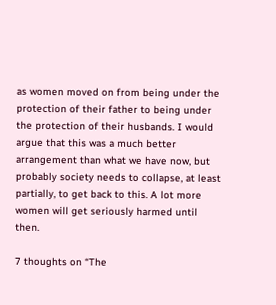as women moved on from being under the protection of their father to being under the protection of their husbands. I would argue that this was a much better arrangement than what we have now, but probably society needs to collapse, at least partially, to get back to this. A lot more women will get seriously harmed until then.

7 thoughts on “The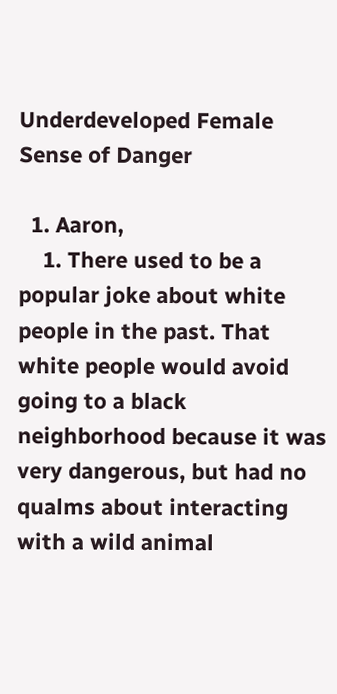Underdeveloped Female Sense of Danger

  1. Aaron,
    1. There used to be a popular joke about white people in the past. That white people would avoid going to a black neighborhood because it was very dangerous, but had no qualms about interacting with a wild animal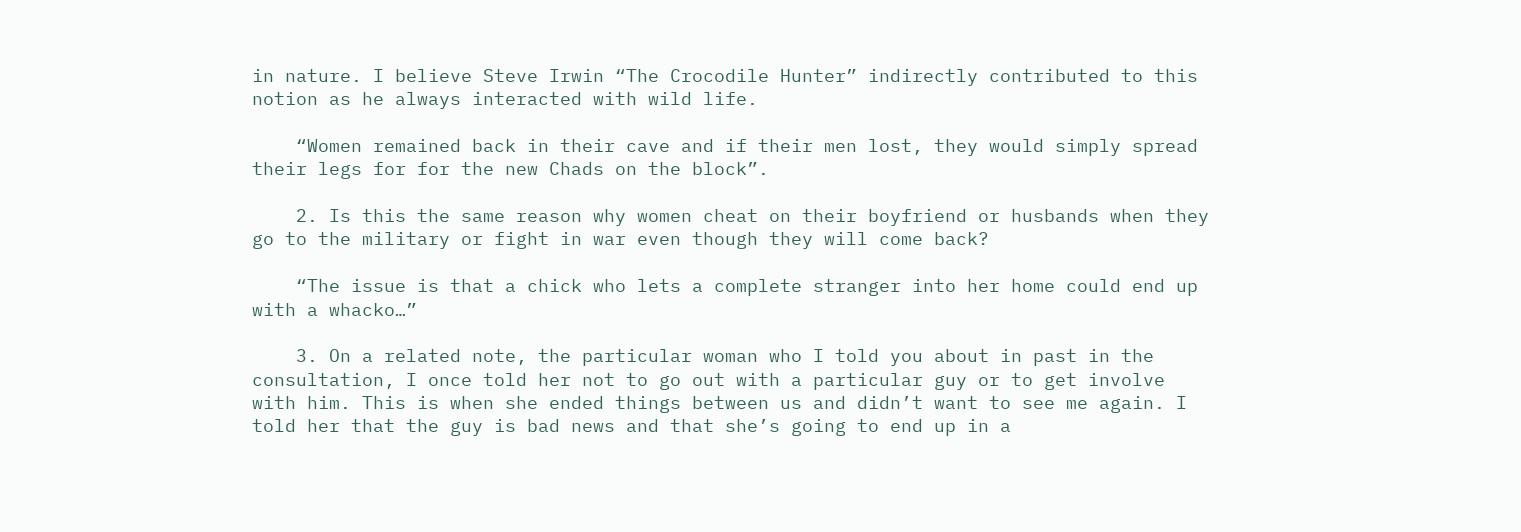in nature. I believe Steve Irwin “The Crocodile Hunter” indirectly contributed to this notion as he always interacted with wild life.

    “Women remained back in their cave and if their men lost, they would simply spread their legs for for the new Chads on the block”.

    2. Is this the same reason why women cheat on their boyfriend or husbands when they go to the military or fight in war even though they will come back?

    “The issue is that a chick who lets a complete stranger into her home could end up with a whacko…”

    3. On a related note, the particular woman who I told you about in past in the consultation, I once told her not to go out with a particular guy or to get involve with him. This is when she ended things between us and didn’t want to see me again. I told her that the guy is bad news and that she’s going to end up in a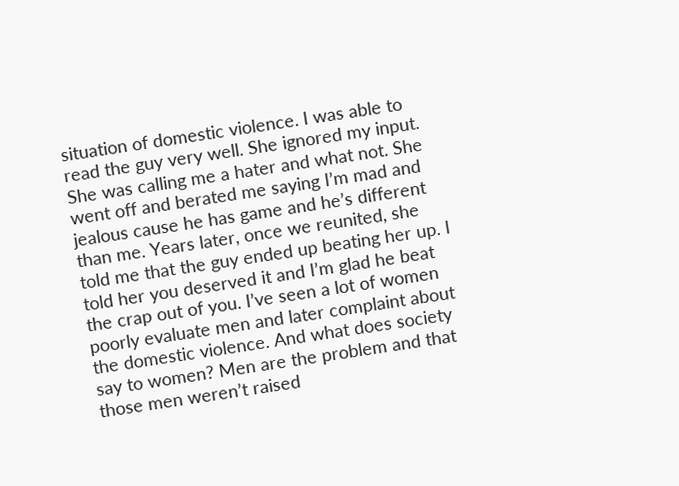situation of domestic violence. I was able to read the guy very well. She ignored my input. She was calling me a hater and what not. She went off and berated me saying I’m mad and jealous cause he has game and he’s different than me. Years later, once we reunited, she told me that the guy ended up beating her up. I told her you deserved it and I’m glad he beat the crap out of you. I’ve seen a lot of women poorly evaluate men and later complaint about the domestic violence. And what does society say to women? Men are the problem and that those men weren’t raised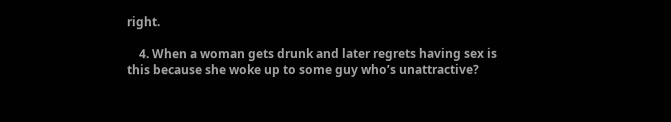right.

    4. When a woman gets drunk and later regrets having sex is this because she woke up to some guy who’s unattractive?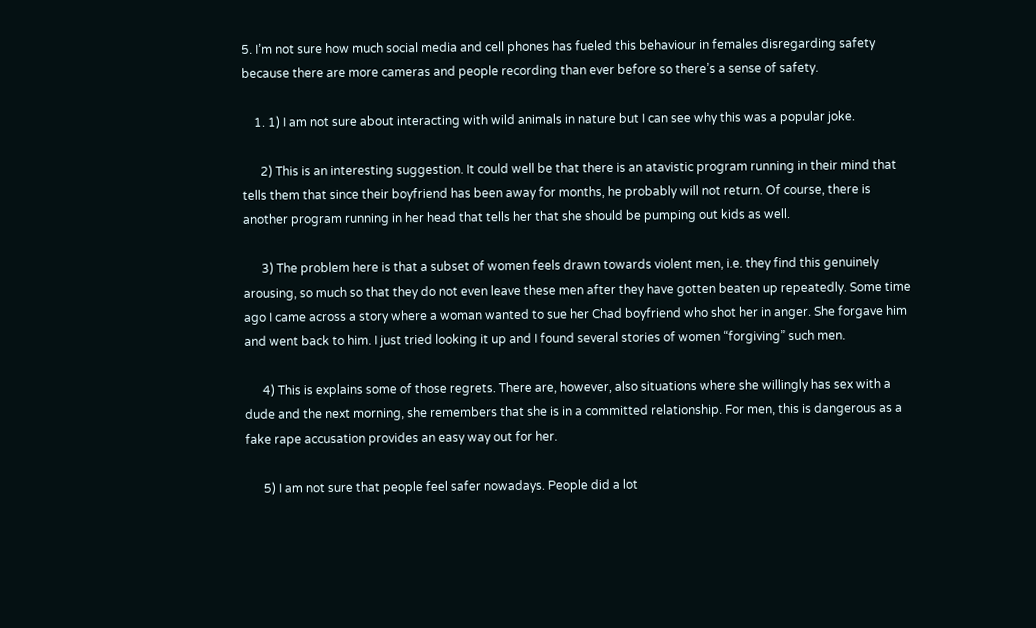5. I’m not sure how much social media and cell phones has fueled this behaviour in females disregarding safety because there are more cameras and people recording than ever before so there’s a sense of safety.

    1. 1) I am not sure about interacting with wild animals in nature but I can see why this was a popular joke.

      2) This is an interesting suggestion. It could well be that there is an atavistic program running in their mind that tells them that since their boyfriend has been away for months, he probably will not return. Of course, there is another program running in her head that tells her that she should be pumping out kids as well.

      3) The problem here is that a subset of women feels drawn towards violent men, i.e. they find this genuinely arousing, so much so that they do not even leave these men after they have gotten beaten up repeatedly. Some time ago I came across a story where a woman wanted to sue her Chad boyfriend who shot her in anger. She forgave him and went back to him. I just tried looking it up and I found several stories of women “forgiving” such men.

      4) This is explains some of those regrets. There are, however, also situations where she willingly has sex with a dude and the next morning, she remembers that she is in a committed relationship. For men, this is dangerous as a fake rape accusation provides an easy way out for her.

      5) I am not sure that people feel safer nowadays. People did a lot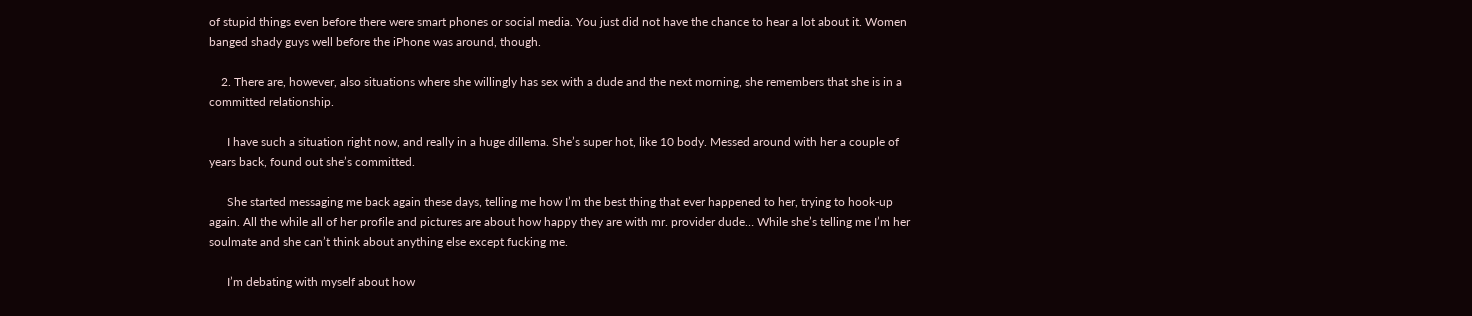of stupid things even before there were smart phones or social media. You just did not have the chance to hear a lot about it. Women banged shady guys well before the iPhone was around, though.

    2. There are, however, also situations where she willingly has sex with a dude and the next morning, she remembers that she is in a committed relationship.

      I have such a situation right now, and really in a huge dillema. She’s super hot, like 10 body. Messed around with her a couple of years back, found out she’s committed.

      She started messaging me back again these days, telling me how I’m the best thing that ever happened to her, trying to hook-up again. All the while all of her profile and pictures are about how happy they are with mr. provider dude… While she’s telling me I’m her soulmate and she can’t think about anything else except fucking me.

      I’m debating with myself about how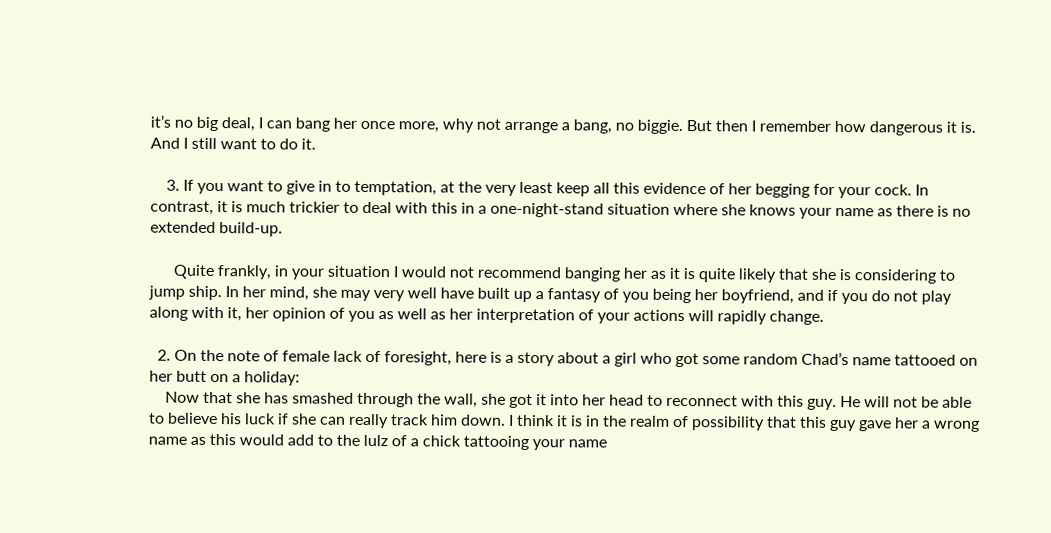it’s no big deal, I can bang her once more, why not arrange a bang, no biggie. But then I remember how dangerous it is. And I still want to do it.

    3. If you want to give in to temptation, at the very least keep all this evidence of her begging for your cock. In contrast, it is much trickier to deal with this in a one-night-stand situation where she knows your name as there is no extended build-up.

      Quite frankly, in your situation I would not recommend banging her as it is quite likely that she is considering to jump ship. In her mind, she may very well have built up a fantasy of you being her boyfriend, and if you do not play along with it, her opinion of you as well as her interpretation of your actions will rapidly change.

  2. On the note of female lack of foresight, here is a story about a girl who got some random Chad’s name tattooed on her butt on a holiday:
    Now that she has smashed through the wall, she got it into her head to reconnect with this guy. He will not be able to believe his luck if she can really track him down. I think it is in the realm of possibility that this guy gave her a wrong name as this would add to the lulz of a chick tattooing your name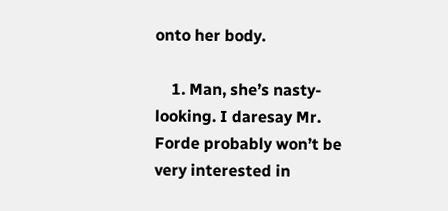onto her body.

    1. Man, she’s nasty-looking. I daresay Mr. Forde probably won’t be very interested in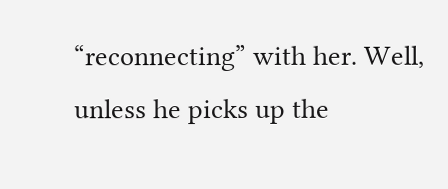“reconnecting” with her. Well, unless he picks up the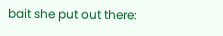bait she put out there: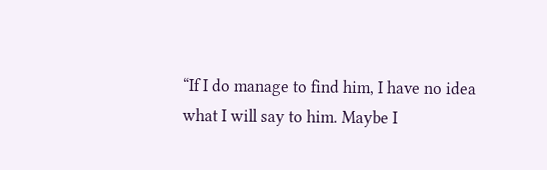“If I do manage to find him, I have no idea what I will say to him. Maybe I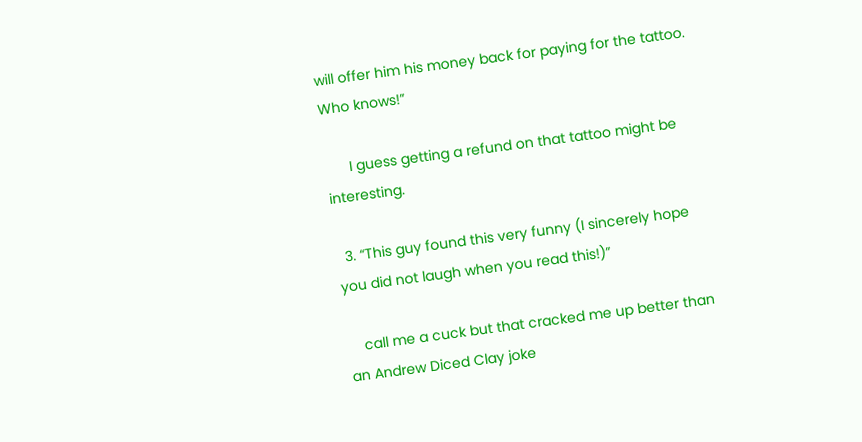will offer him his money back for paying for the tattoo. Who knows!”

      I guess getting a refund on that tattoo might be interesting.

  3. “This guy found this very funny (I sincerely hope you did not laugh when you read this!)”

    call me a cuck but that cracked me up better than an Andrew Diced Clay joke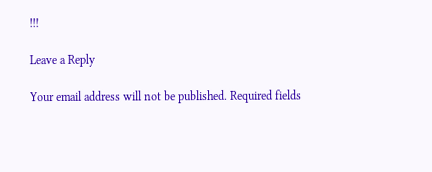!!!

Leave a Reply

Your email address will not be published. Required fields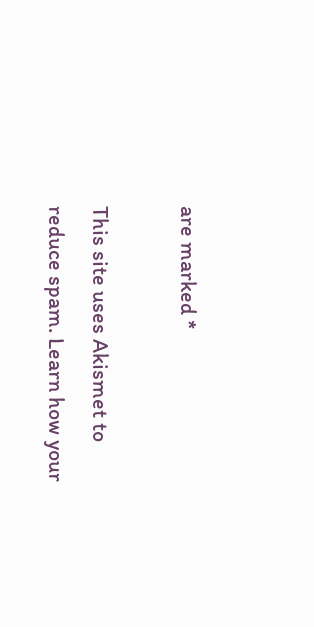are marked *

This site uses Akismet to reduce spam. Learn how your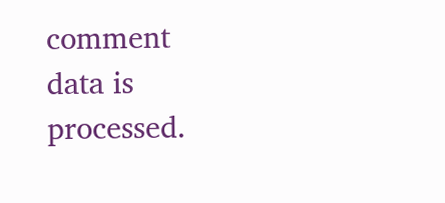comment data is processed.